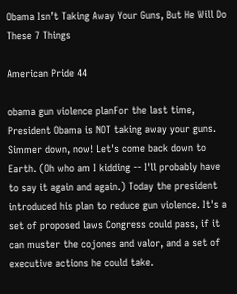Obama Isn’t Taking Away Your Guns, But He Will Do These 7 Things

American Pride 44

obama gun violence planFor the last time, President Obama is NOT taking away your guns. Simmer down, now! Let's come back down to Earth. (Oh who am I kidding -- I'll probably have to say it again and again.) Today the president introduced his plan to reduce gun violence. It's a set of proposed laws Congress could pass, if it can muster the cojones and valor, and a set of executive actions he could take.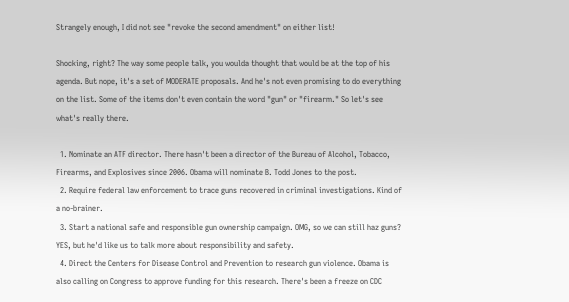Strangely enough, I did not see "revoke the second amendment" on either list!

Shocking, right? The way some people talk, you woulda thought that would be at the top of his agenda. But nope, it's a set of MODERATE proposals. And he's not even promising to do everything on the list. Some of the items don't even contain the word "gun" or "firearm." So let's see what's really there.

  1. Nominate an ATF director. There hasn't been a director of the Bureau of Alcohol, Tobacco, Firearms, and Explosives since 2006. Obama will nominate B. Todd Jones to the post.
  2. Require federal law enforcement to trace guns recovered in criminal investigations. Kind of a no-brainer.
  3. Start a national safe and responsible gun ownership campaign. OMG, so we can still haz guns? YES, but he'd like us to talk more about responsibility and safety.
  4. Direct the Centers for Disease Control and Prevention to research gun violence. Obama is also calling on Congress to approve funding for this research. There's been a freeze on CDC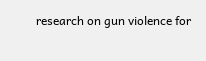research on gun violence for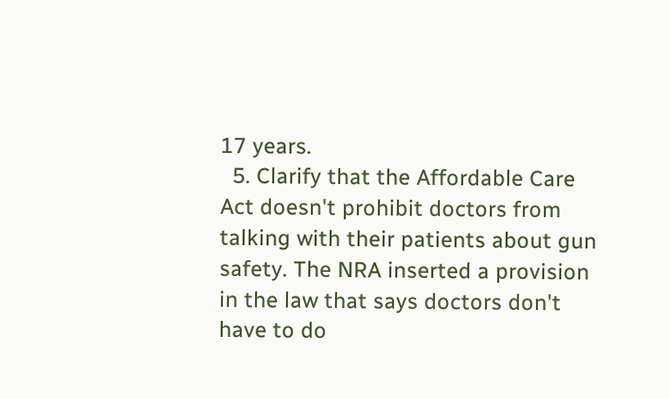17 years.
  5. Clarify that the Affordable Care Act doesn't prohibit doctors from talking with their patients about gun safety. The NRA inserted a provision in the law that says doctors don't have to do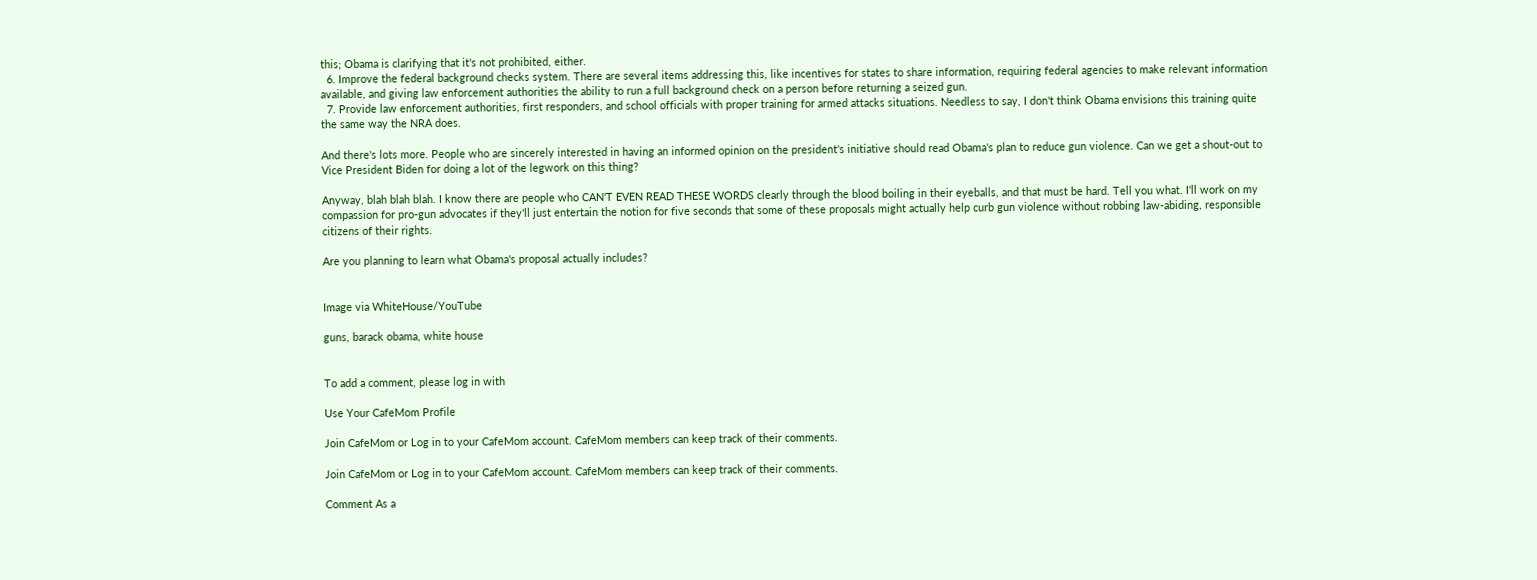this; Obama is clarifying that it's not prohibited, either.
  6. Improve the federal background checks system. There are several items addressing this, like incentives for states to share information, requiring federal agencies to make relevant information available, and giving law enforcement authorities the ability to run a full background check on a person before returning a seized gun.
  7. Provide law enforcement authorities, first responders, and school officials with proper training for armed attacks situations. Needless to say, I don't think Obama envisions this training quite the same way the NRA does.

And there's lots more. People who are sincerely interested in having an informed opinion on the president's initiative should read Obama's plan to reduce gun violence. Can we get a shout-out to Vice President Biden for doing a lot of the legwork on this thing?

Anyway, blah blah blah. I know there are people who CAN'T EVEN READ THESE WORDS clearly through the blood boiling in their eyeballs, and that must be hard. Tell you what. I'll work on my compassion for pro-gun advocates if they'll just entertain the notion for five seconds that some of these proposals might actually help curb gun violence without robbing law-abiding, responsible citizens of their rights.

Are you planning to learn what Obama's proposal actually includes?


Image via WhiteHouse/YouTube

guns, barack obama, white house


To add a comment, please log in with

Use Your CafeMom Profile

Join CafeMom or Log in to your CafeMom account. CafeMom members can keep track of their comments.

Join CafeMom or Log in to your CafeMom account. CafeMom members can keep track of their comments.

Comment As a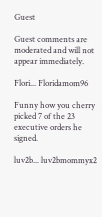Guest

Guest comments are moderated and will not appear immediately.

Flori... Floridamom96

Funny how you cherry picked 7 of the 23 executive orders he signed.

luv2b... luv2bmommyx2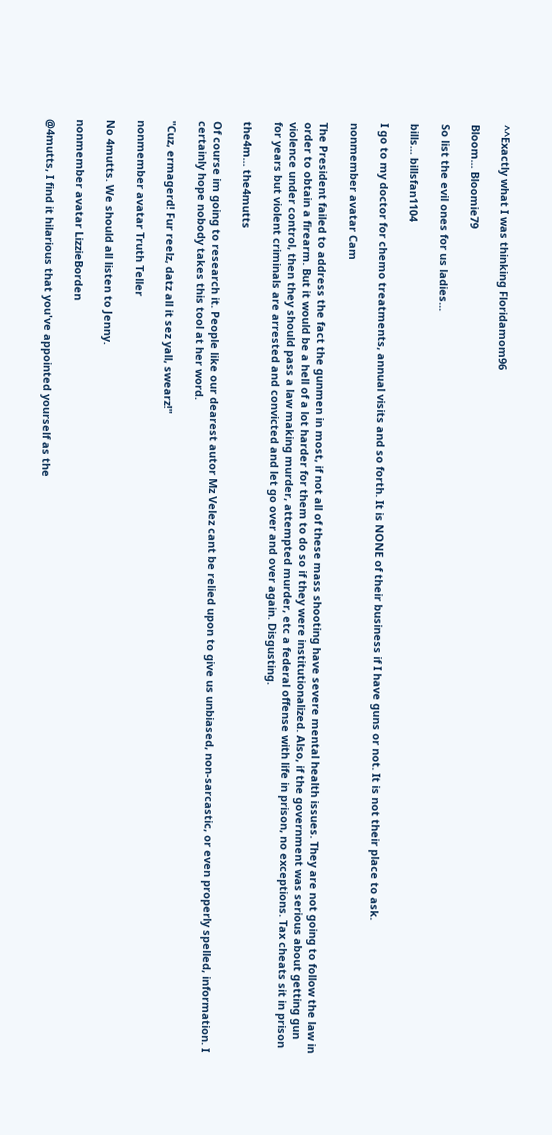^^Exactly what I was thinking Floridamom96

Bloom... Bloomie79

So list the evil ones for us ladies...

bills... billsfan1104

I go to my doctor for chemo treatments, annual visits and so forth. It is NONE of their business if I have guns or not. It is not their place to ask.

nonmember avatar Cam

The President failed to address the fact the gunmen in most, if not all of these mass shooting have severe mental health issues. They are not going to follow the law in order to obtain a firearm. But it would be a hell of a lot harder for them to do so if they were institutionalized. Also, if the government was serious about getting gun violence under control, then they should pass a law making murder, attempted murder, etc a federal offense with life in prison, no exceptions. Tax cheats sit in prison for years but violent criminals are arrested and convicted and let go over and over again. Disgusting.

the4m... the4mutts

Of course im going to research it. People like our dearest autor Mz Velez cant be relied upon to give us unbiased, non-sarcastic, or even properly spelled, information. I certainly hope nobody takes this tool at her word.

"Cuz, ermagerd! Fur reelz, datz all it sez yall, swearz!"

nonmember avatar Truth Teller

No 4mutts. We should all listen to Jenny.

nonmember avatar LizzieBorden

@4mutts, I find it hilarious that you've appointed yourself as the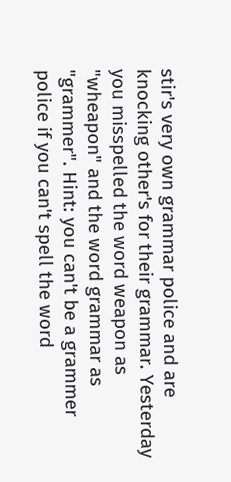stir's very own grammar police and are knocking other's for their grammar. Yesterday you misspelled the word weapon as "wheapon" and the word grammar as "grammer". Hint: you can't be a grammer police if you can't spell the word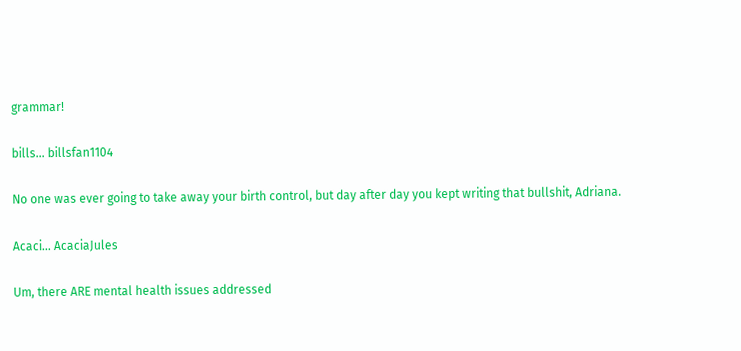grammar!

bills... billsfan1104

No one was ever going to take away your birth control, but day after day you kept writing that bullshit, Adriana.

Acaci... AcaciaJules

Um, there ARE mental health issues addressed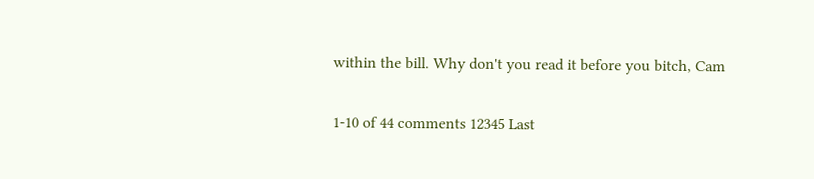within the bill. Why don't you read it before you bitch, Cam

1-10 of 44 comments 12345 Last